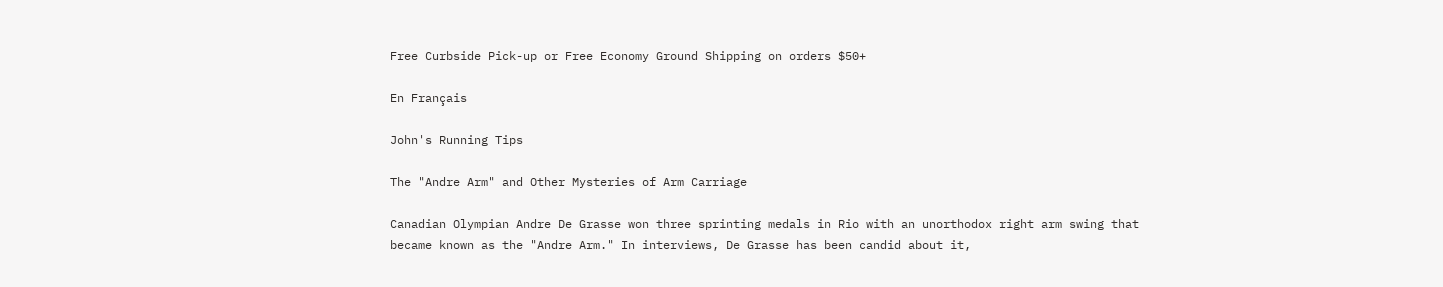Free Curbside Pick-up or Free Economy Ground Shipping on orders $50+

En Français

John's Running Tips

The "Andre Arm" and Other Mysteries of Arm Carriage

Canadian Olympian Andre De Grasse won three sprinting medals in Rio with an unorthodox right arm swing that became known as the "Andre Arm." In interviews, De Grasse has been candid about it,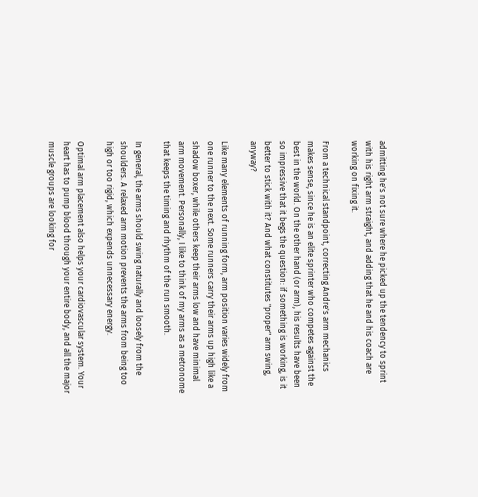admitting he's not sure where he picked up the tendency to sprint with his right arm straight, and adding that he and his coach are working on fixing it.

From a technical standpoint, correcting Andre's arm mechanics makes sense, since he is an elite sprinter who competes against the best in the world. On the other hand (or arm), his results have been so impressive that it begs the question: if something is working, is it better to stick with it? And what constitutes "proper" arm swing, anyway?

Like many elements of running form, arm position varies widely from one runner to the next. Some runners carry their arms up high like a shadow boxer, while others keep their arms low and have minimal arm movement. Personally, I like to think of my arms as a metronome that keeps the timing and rhythm of the run smooth.

In general, the arms should swing naturally and loosely from the shoulders. A relaxed arm motion prevents the arms from being too high or too rigid, which expends unnecessary energy.

Optimal arm placement also helps your cardiovascular system. Your heart has to pump blood through your entire body, and all the major muscle groups are looking for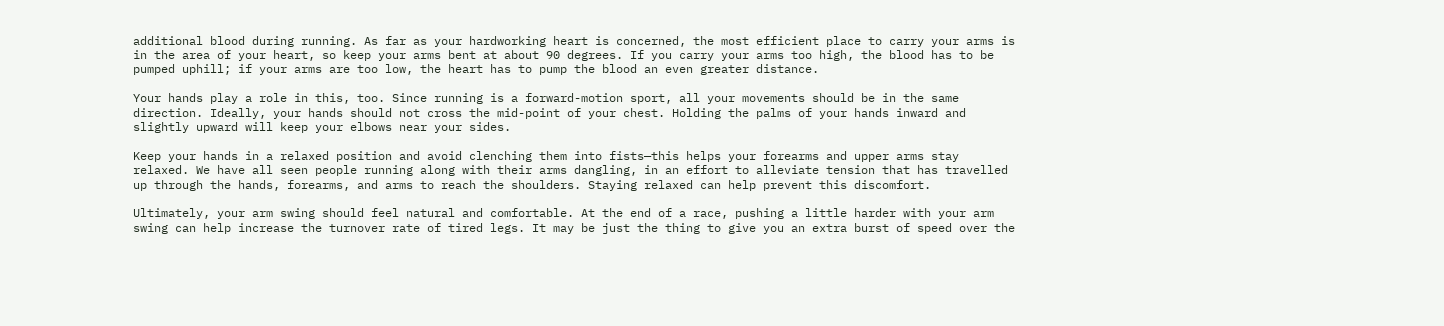additional blood during running. As far as your hardworking heart is concerned, the most efficient place to carry your arms is in the area of your heart, so keep your arms bent at about 90 degrees. If you carry your arms too high, the blood has to be pumped uphill; if your arms are too low, the heart has to pump the blood an even greater distance.

Your hands play a role in this, too. Since running is a forward-motion sport, all your movements should be in the same direction. Ideally, your hands should not cross the mid-point of your chest. Holding the palms of your hands inward and slightly upward will keep your elbows near your sides.

Keep your hands in a relaxed position and avoid clenching them into fists—this helps your forearms and upper arms stay relaxed. We have all seen people running along with their arms dangling, in an effort to alleviate tension that has travelled up through the hands, forearms, and arms to reach the shoulders. Staying relaxed can help prevent this discomfort.

Ultimately, your arm swing should feel natural and comfortable. At the end of a race, pushing a little harder with your arm swing can help increase the turnover rate of tired legs. It may be just the thing to give you an extra burst of speed over the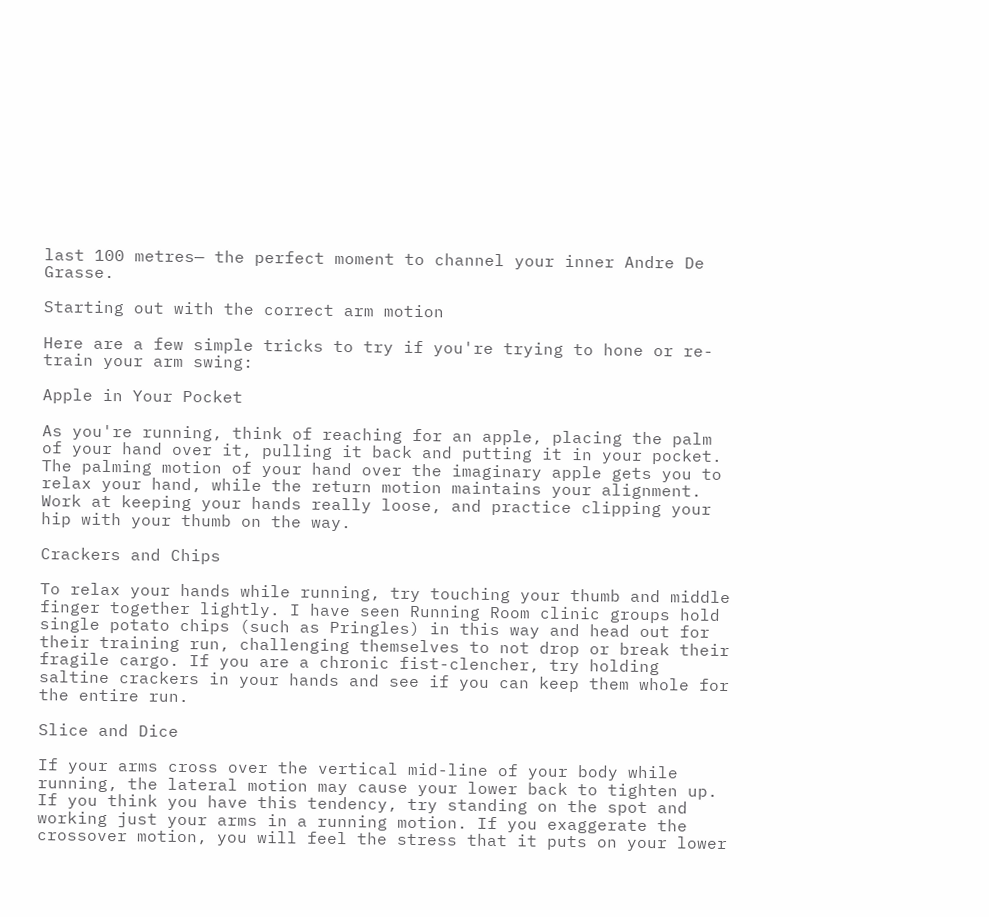last 100 metres— the perfect moment to channel your inner Andre De Grasse.

Starting out with the correct arm motion

Here are a few simple tricks to try if you're trying to hone or re-train your arm swing:

Apple in Your Pocket

As you're running, think of reaching for an apple, placing the palm of your hand over it, pulling it back and putting it in your pocket. The palming motion of your hand over the imaginary apple gets you to relax your hand, while the return motion maintains your alignment. Work at keeping your hands really loose, and practice clipping your hip with your thumb on the way.

Crackers and Chips

To relax your hands while running, try touching your thumb and middle finger together lightly. I have seen Running Room clinic groups hold single potato chips (such as Pringles) in this way and head out for their training run, challenging themselves to not drop or break their fragile cargo. If you are a chronic fist-clencher, try holding saltine crackers in your hands and see if you can keep them whole for the entire run.

Slice and Dice

If your arms cross over the vertical mid-line of your body while running, the lateral motion may cause your lower back to tighten up. If you think you have this tendency, try standing on the spot and working just your arms in a running motion. If you exaggerate the crossover motion, you will feel the stress that it puts on your lower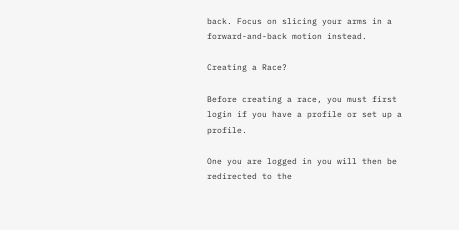back. Focus on slicing your arms in a forward-and-back motion instead.

Creating a Race?

Before creating a race, you must first login if you have a profile or set up a profile.

One you are logged in you will then be redirected to the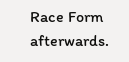Race Form afterwards.